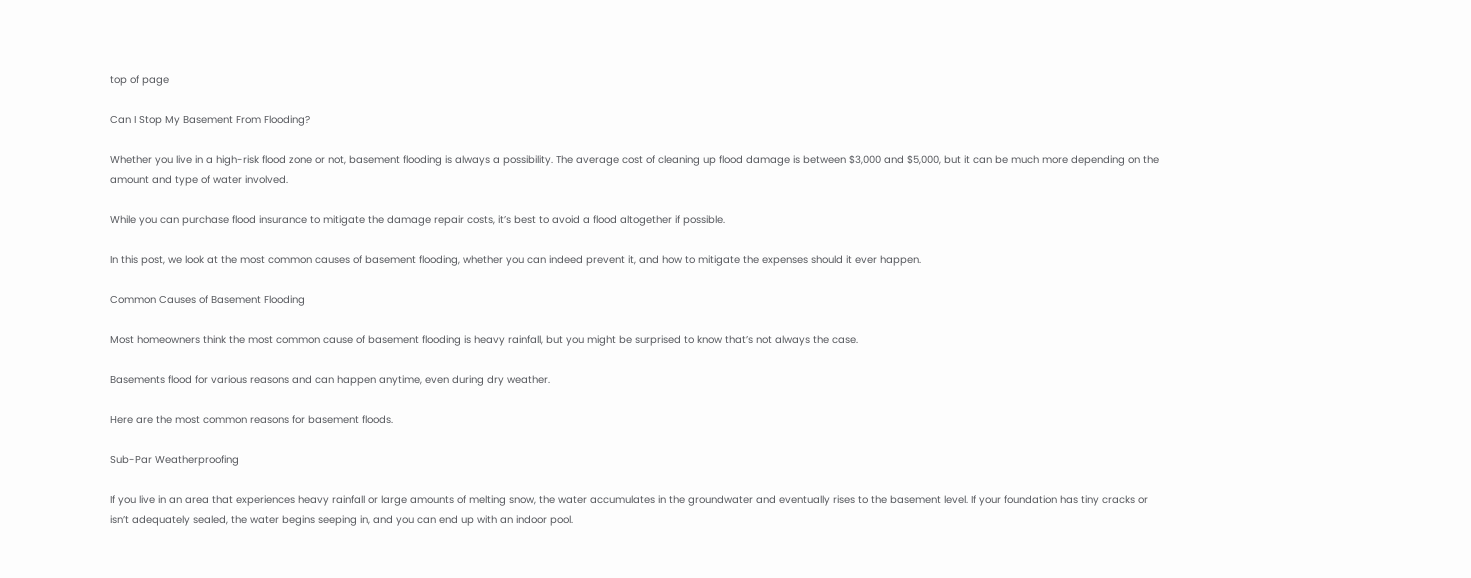top of page

Can I Stop My Basement From Flooding?

Whether you live in a high-risk flood zone or not, basement flooding is always a possibility. The average cost of cleaning up flood damage is between $3,000 and $5,000, but it can be much more depending on the amount and type of water involved.

While you can purchase flood insurance to mitigate the damage repair costs, it’s best to avoid a flood altogether if possible.

In this post, we look at the most common causes of basement flooding, whether you can indeed prevent it, and how to mitigate the expenses should it ever happen.

Common Causes of Basement Flooding

Most homeowners think the most common cause of basement flooding is heavy rainfall, but you might be surprised to know that’s not always the case.

Basements flood for various reasons and can happen anytime, even during dry weather.

Here are the most common reasons for basement floods.

Sub-Par Weatherproofing

If you live in an area that experiences heavy rainfall or large amounts of melting snow, the water accumulates in the groundwater and eventually rises to the basement level. If your foundation has tiny cracks or isn’t adequately sealed, the water begins seeping in, and you can end up with an indoor pool.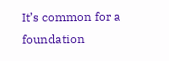It’s common for a foundation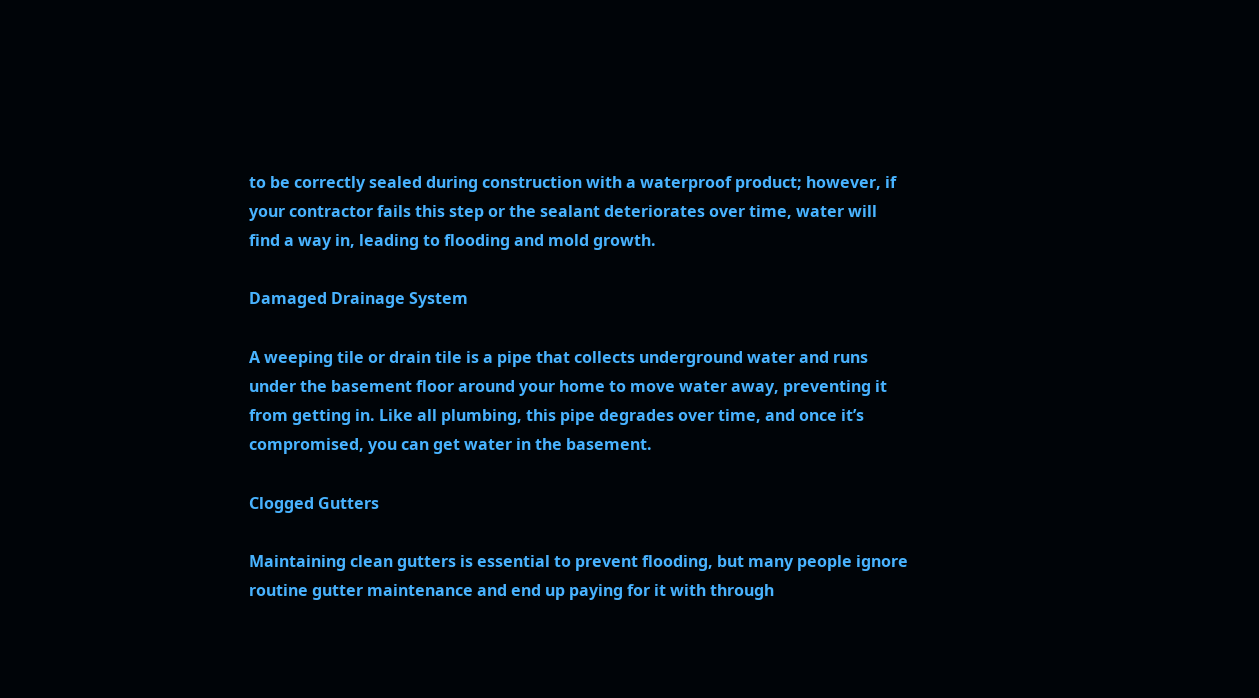to be correctly sealed during construction with a waterproof product; however, if your contractor fails this step or the sealant deteriorates over time, water will find a way in, leading to flooding and mold growth.

Damaged Drainage System

A weeping tile or drain tile is a pipe that collects underground water and runs under the basement floor around your home to move water away, preventing it from getting in. Like all plumbing, this pipe degrades over time, and once it’s compromised, you can get water in the basement.

Clogged Gutters

Maintaining clean gutters is essential to prevent flooding, but many people ignore routine gutter maintenance and end up paying for it with through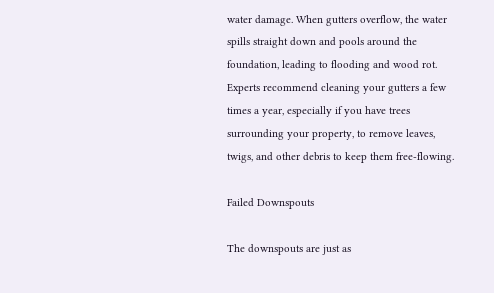water damage. When gutters overflow, the water spills straight down and pools around the foundation, leading to flooding and wood rot. Experts recommend cleaning your gutters a few times a year, especially if you have trees surrounding your property, to remove leaves, twigs, and other debris to keep them free-flowing.

Failed Downspouts

The downspouts are just as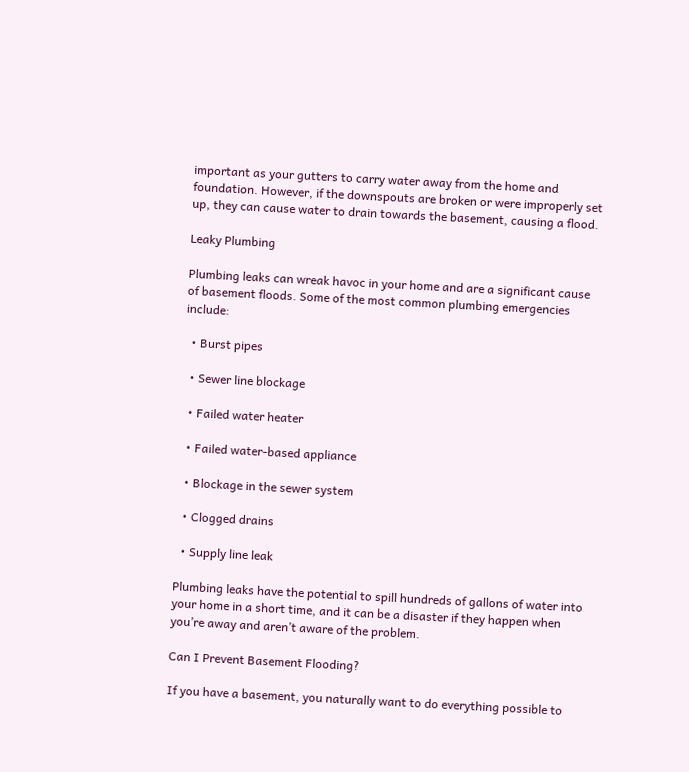important as your gutters to carry water away from the home and foundation. However, if the downspouts are broken or were improperly set up, they can cause water to drain towards the basement, causing a flood.

Leaky Plumbing

Plumbing leaks can wreak havoc in your home and are a significant cause of basement floods. Some of the most common plumbing emergencies include:

  • Burst pipes

  • Sewer line blockage

  • Failed water heater

  • Failed water-based appliance

  • Blockage in the sewer system

  • Clogged drains

  • Supply line leak

Plumbing leaks have the potential to spill hundreds of gallons of water into your home in a short time, and it can be a disaster if they happen when you’re away and aren’t aware of the problem.

Can I Prevent Basement Flooding?

If you have a basement, you naturally want to do everything possible to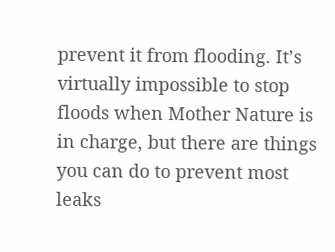prevent it from flooding. It’s virtually impossible to stop floods when Mother Nature is in charge, but there are things you can do to prevent most leaks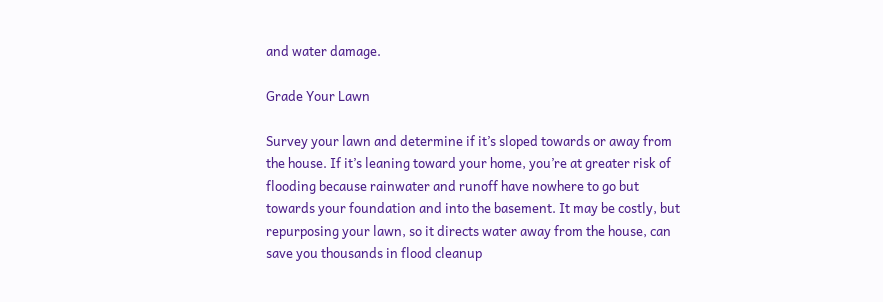and water damage.

Grade Your Lawn

Survey your lawn and determine if it’s sloped towards or away from the house. If it’s leaning toward your home, you’re at greater risk of flooding because rainwater and runoff have nowhere to go but towards your foundation and into the basement. It may be costly, but repurposing your lawn, so it directs water away from the house, can save you thousands in flood cleanup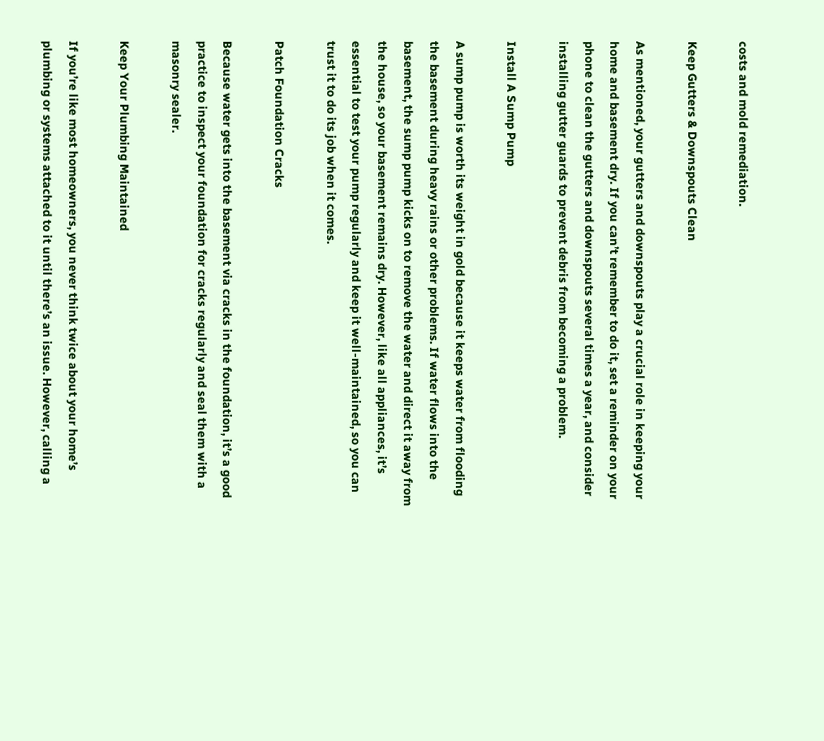costs and mold remediation.

Keep Gutters & Downspouts Clean

As mentioned, your gutters and downspouts play a crucial role in keeping your home and basement dry. If you can’t remember to do it, set a reminder on your phone to clean the gutters and downspouts several times a year, and consider installing gutter guards to prevent debris from becoming a problem.

Install A Sump Pump

A sump pump is worth its weight in gold because it keeps water from flooding the basement during heavy rains or other problems. If water flows into the basement, the sump pump kicks on to remove the water and direct it away from the house, so your basement remains dry. However, like all appliances, it’s essential to test your pump regularly and keep it well-maintained, so you can trust it to do its job when it comes.

Patch Foundation Cracks

Because water gets into the basement via cracks in the foundation, it’s a good practice to inspect your foundation for cracks regularly and seal them with a masonry sealer.

Keep Your Plumbing Maintained

If you’re like most homeowners, you never think twice about your home’s plumbing or systems attached to it until there’s an issue. However, calling a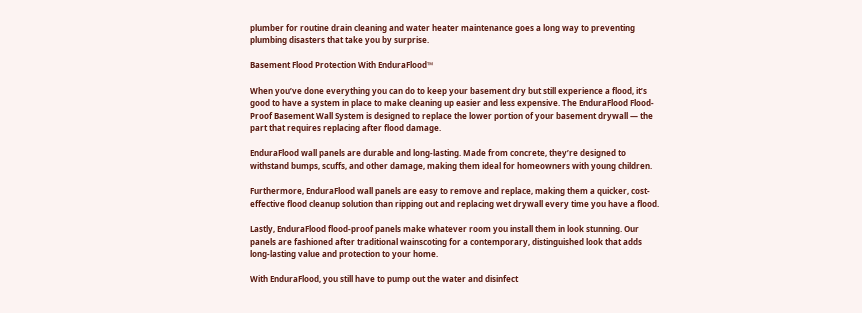plumber for routine drain cleaning and water heater maintenance goes a long way to preventing plumbing disasters that take you by surprise.

Basement Flood Protection With EnduraFlood™

When you’ve done everything you can do to keep your basement dry but still experience a flood, it’s good to have a system in place to make cleaning up easier and less expensive. The EnduraFlood Flood-Proof Basement Wall System is designed to replace the lower portion of your basement drywall — the part that requires replacing after flood damage.

EnduraFlood wall panels are durable and long-lasting. Made from concrete, they’re designed to withstand bumps, scuffs, and other damage, making them ideal for homeowners with young children.

Furthermore, EnduraFlood wall panels are easy to remove and replace, making them a quicker, cost-effective flood cleanup solution than ripping out and replacing wet drywall every time you have a flood.

Lastly, EnduraFlood flood-proof panels make whatever room you install them in look stunning. Our panels are fashioned after traditional wainscoting for a contemporary, distinguished look that adds long-lasting value and protection to your home.

With EnduraFlood, you still have to pump out the water and disinfect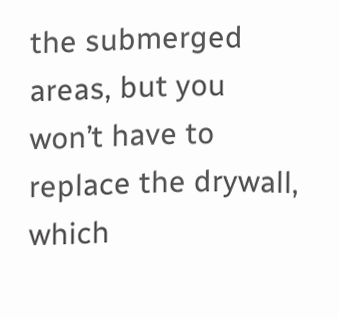the submerged areas, but you won’t have to replace the drywall, which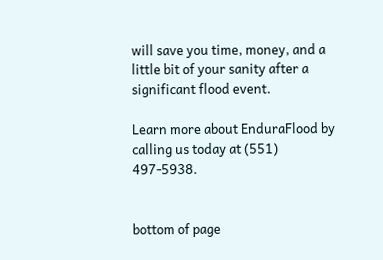will save you time, money, and a little bit of your sanity after a significant flood event.

Learn more about EnduraFlood by calling us today at (551) 497-5938.


bottom of page